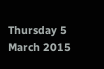Thursday 5 March 2015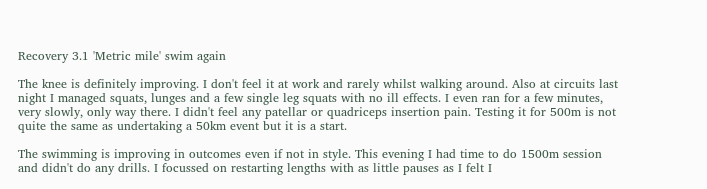Recovery 3.1 'Metric mile' swim again

The knee is definitely improving. I don't feel it at work and rarely whilst walking around. Also at circuits last night I managed squats, lunges and a few single leg squats with no ill effects. I even ran for a few minutes, very slowly, only way there. I didn't feel any patellar or quadriceps insertion pain. Testing it for 500m is not quite the same as undertaking a 50km event but it is a start.

The swimming is improving in outcomes even if not in style. This evening I had time to do 1500m session and didn't do any drills. I focussed on restarting lengths with as little pauses as I felt I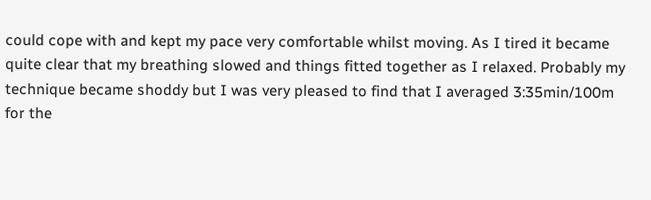could cope with and kept my pace very comfortable whilst moving. As I tired it became quite clear that my breathing slowed and things fitted together as I relaxed. Probably my technique became shoddy but I was very pleased to find that I averaged 3:35min/100m for the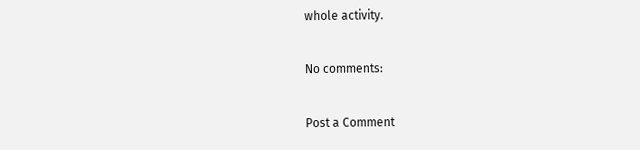whole activity.

No comments:

Post a Comment